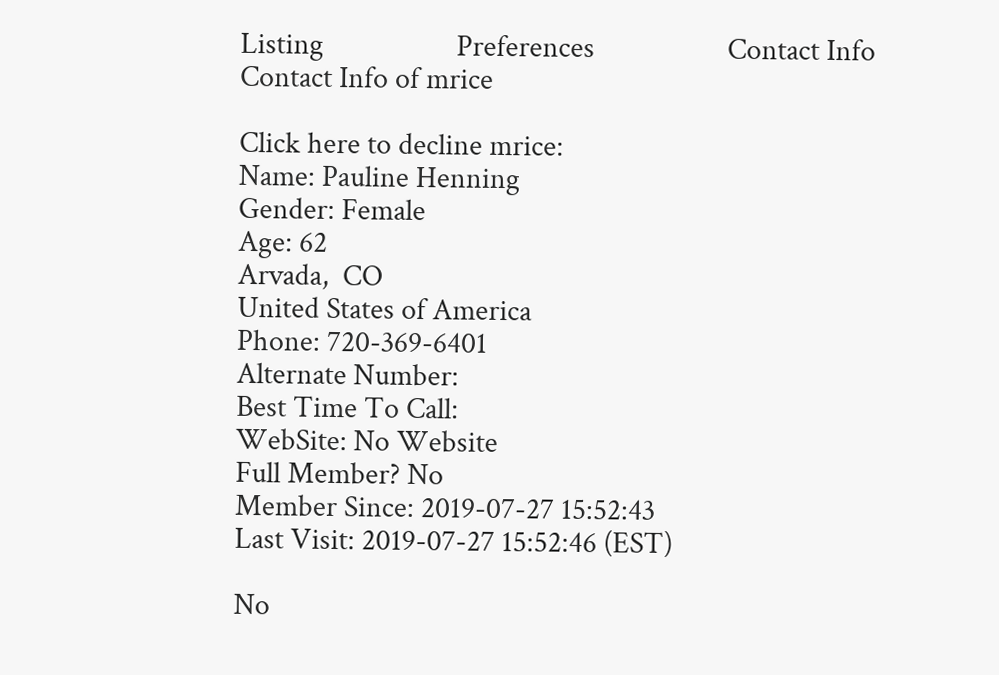Listing                   Preferences                   Contact Info
Contact Info of mrice

Click here to decline mrice:
Name: Pauline Henning
Gender: Female
Age: 62
Arvada,  CO
United States of America
Phone: 720-369-6401
Alternate Number:
Best Time To Call:
WebSite: No Website
Full Member? No
Member Since: 2019-07-27 15:52:43
Last Visit: 2019-07-27 15:52:46 (EST)

No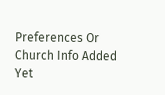Preferences Or Church Info Added Yet